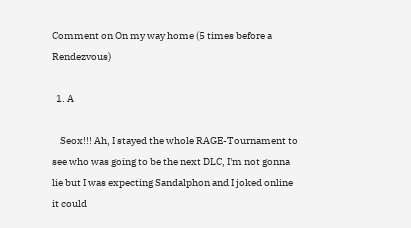Comment on On my way home (5 times before a Rendezvous)

  1. A

    Seox!!! Ah, I stayed the whole RAGE-Tournament to see who was going to be the next DLC, I'm not gonna lie but I was expecting Sandalphon and I joked online it could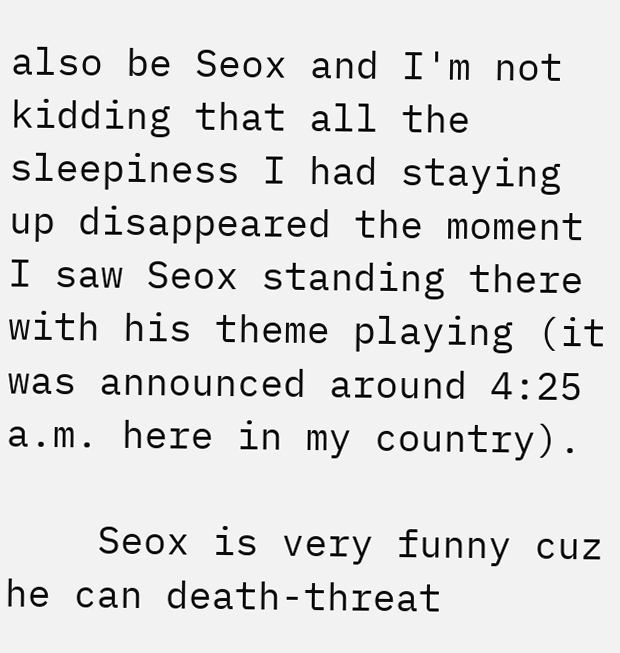also be Seox and I'm not kidding that all the sleepiness I had staying up disappeared the moment I saw Seox standing there with his theme playing (it was announced around 4:25 a.m. here in my country).

    Seox is very funny cuz he can death-threat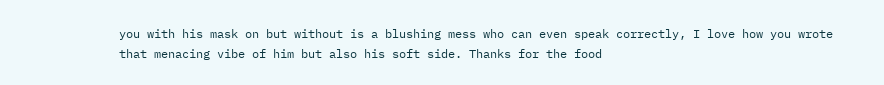you with his mask on but without is a blushing mess who can even speak correctly, I love how you wrote that menacing vibe of him but also his soft side. Thanks for the food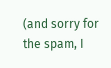(and sorry for the spam, I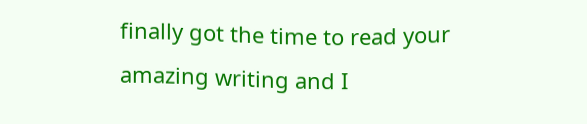finally got the time to read your amazing writing and I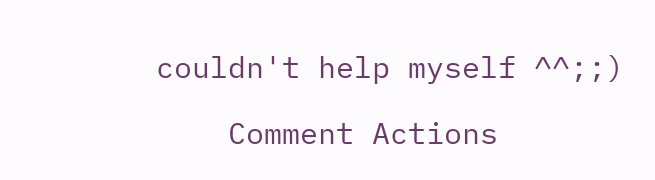couldn't help myself ^^;;)

    Comment Actions